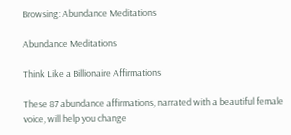Browsing: Abundance Meditations

Abundance Meditations

Think Like a Billionaire Affirmations

These 87 abundance affirmations, narrated with a beautiful female voice, will help you change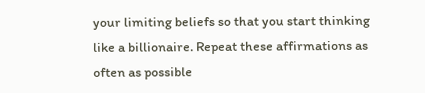your limiting beliefs so that you start thinking like a billionaire. Repeat these affirmations as often as possible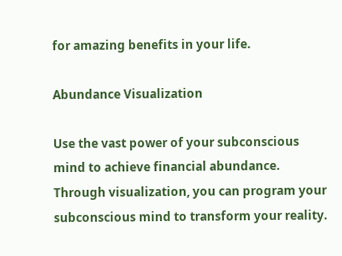for amazing benefits in your life.

Abundance Visualization

Use the vast power of your subconscious mind to achieve financial abundance. Through visualization, you can program your subconscious mind to transform your reality.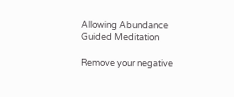Allowing Abundance Guided Meditation

Remove your negative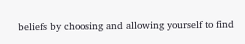beliefs by choosing and allowing yourself to find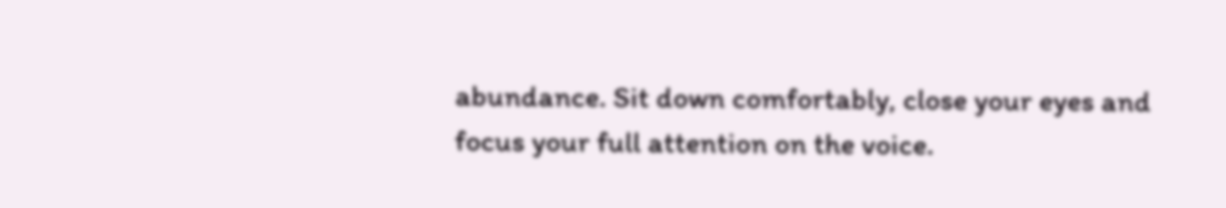abundance. Sit down comfortably, close your eyes and focus your full attention on the voice.